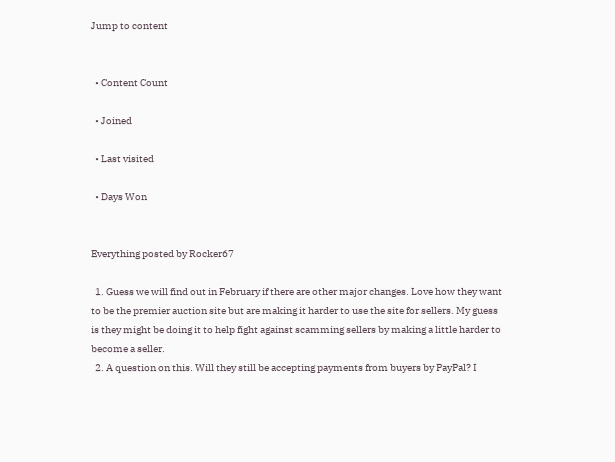Jump to content


  • Content Count

  • Joined

  • Last visited

  • Days Won


Everything posted by Rocker67

  1. Guess we will find out in February if there are other major changes. Love how they want to be the premier auction site but are making it harder to use the site for sellers. My guess is they might be doing it to help fight against scamming sellers by making a little harder to become a seller.
  2. A question on this. Will they still be accepting payments from buyers by PayPal? I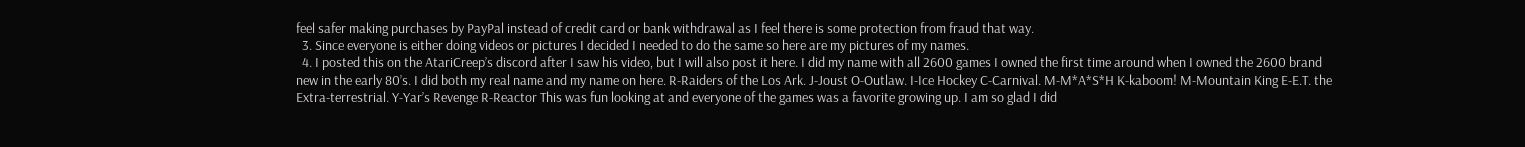feel safer making purchases by PayPal instead of credit card or bank withdrawal as I feel there is some protection from fraud that way.
  3. Since everyone is either doing videos or pictures I decided I needed to do the same so here are my pictures of my names.
  4. I posted this on the AtariCreep’s discord after I saw his video, but I will also post it here. I did my name with all 2600 games I owned the first time around when I owned the 2600 brand new in the early 80’s. I did both my real name and my name on here. R-Raiders of the Los Ark. J-Joust O-Outlaw. I-Ice Hockey C-Carnival. M-M*A*S*H K-kaboom! M-Mountain King E-E.T. the Extra-terrestrial. Y-Yar’s Revenge R-Reactor This was fun looking at and everyone of the games was a favorite growing up. I am so glad I did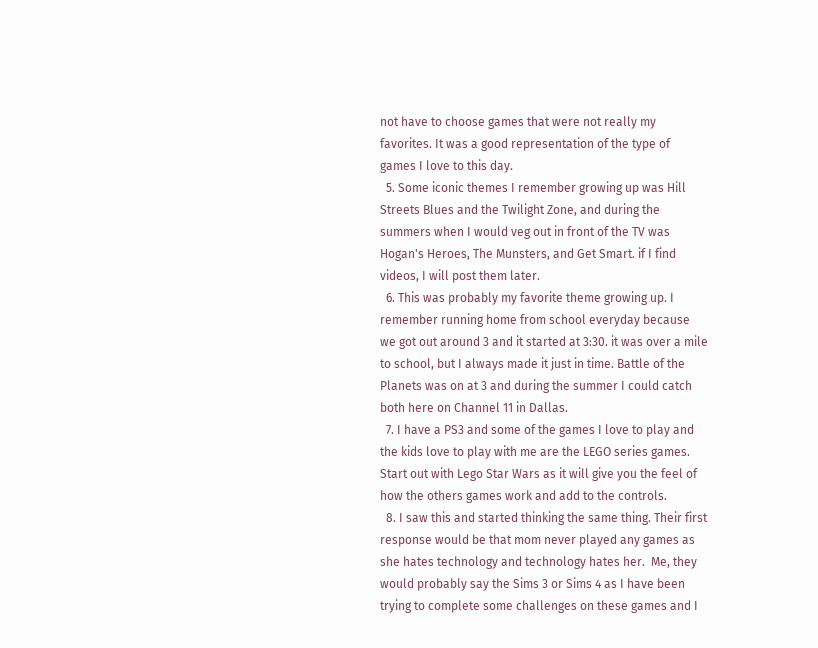not have to choose games that were not really my favorites. It was a good representation of the type of games I love to this day.
  5. Some iconic themes I remember growing up was Hill Streets Blues and the Twilight Zone, and during the summers when I would veg out in front of the TV was Hogan's Heroes, The Munsters, and Get Smart. if I find videos, I will post them later.
  6. This was probably my favorite theme growing up. I remember running home from school everyday because we got out around 3 and it started at 3:30. it was over a mile to school, but I always made it just in time. Battle of the Planets was on at 3 and during the summer I could catch both here on Channel 11 in Dallas.
  7. I have a PS3 and some of the games I love to play and the kids love to play with me are the LEGO series games. Start out with Lego Star Wars as it will give you the feel of how the others games work and add to the controls.
  8. I saw this and started thinking the same thing. Their first response would be that mom never played any games as she hates technology and technology hates her.  Me, they would probably say the Sims 3 or Sims 4 as I have been trying to complete some challenges on these games and I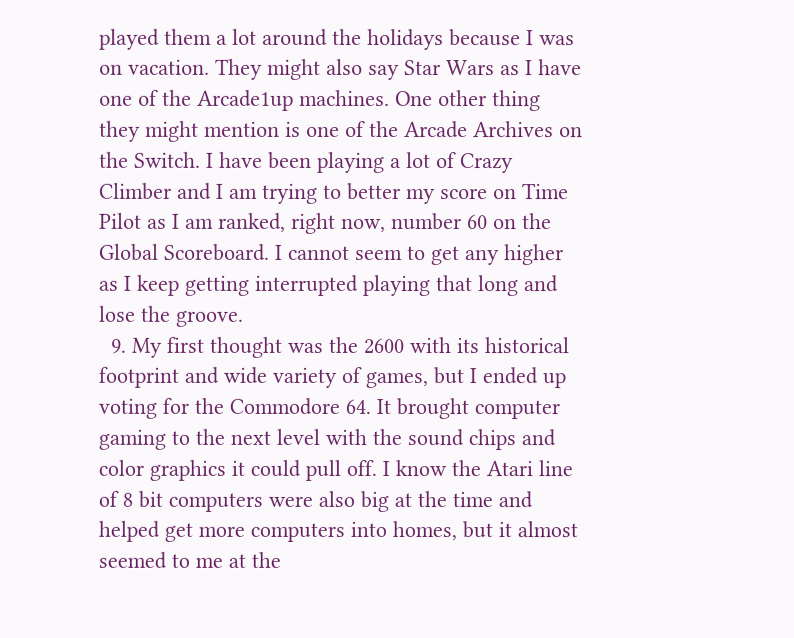played them a lot around the holidays because I was on vacation. They might also say Star Wars as I have one of the Arcade1up machines. One other thing they might mention is one of the Arcade Archives on the Switch. I have been playing a lot of Crazy Climber and I am trying to better my score on Time Pilot as I am ranked, right now, number 60 on the Global Scoreboard. I cannot seem to get any higher as I keep getting interrupted playing that long and lose the groove.
  9. My first thought was the 2600 with its historical footprint and wide variety of games, but I ended up voting for the Commodore 64. It brought computer gaming to the next level with the sound chips and color graphics it could pull off. I know the Atari line of 8 bit computers were also big at the time and helped get more computers into homes, but it almost seemed to me at the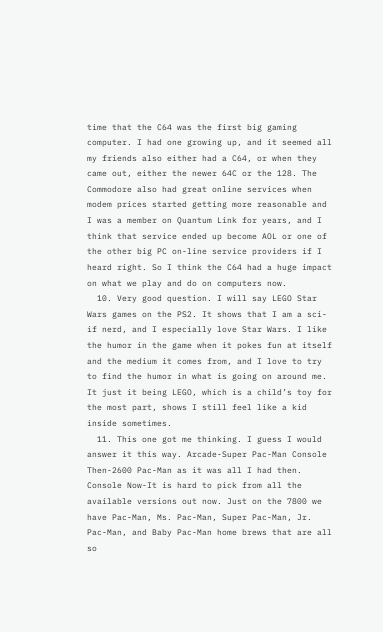time that the C64 was the first big gaming computer. I had one growing up, and it seemed all my friends also either had a C64, or when they came out, either the newer 64C or the 128. The Commodore also had great online services when modem prices started getting more reasonable and I was a member on Quantum Link for years, and I think that service ended up become AOL or one of the other big PC on-line service providers if I heard right. So I think the C64 had a huge impact on what we play and do on computers now.
  10. Very good question. I will say LEGO Star Wars games on the PS2. It shows that I am a sci-if nerd, and I especially love Star Wars. I like the humor in the game when it pokes fun at itself and the medium it comes from, and I love to try to find the humor in what is going on around me. It just it being LEGO, which is a child’s toy for the most part, shows I still feel like a kid inside sometimes.
  11. This one got me thinking. I guess I would answer it this way. Arcade-Super Pac-Man Console Then-2600 Pac-Man as it was all I had then. Console Now-It is hard to pick from all the available versions out now. Just on the 7800 we have Pac-Man, Ms. Pac-Man, Super Pac-Man, Jr. Pac-Man, and Baby Pac-Man home brews that are all so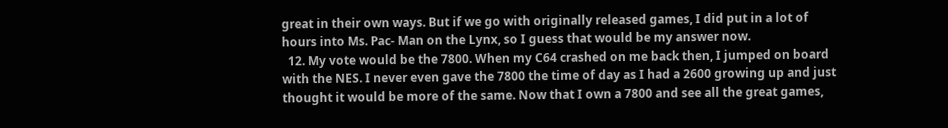great in their own ways. But if we go with originally released games, I did put in a lot of hours into Ms. Pac- Man on the Lynx, so I guess that would be my answer now.
  12. My vote would be the 7800. When my C64 crashed on me back then, I jumped on board with the NES. I never even gave the 7800 the time of day as I had a 2600 growing up and just thought it would be more of the same. Now that I own a 7800 and see all the great games,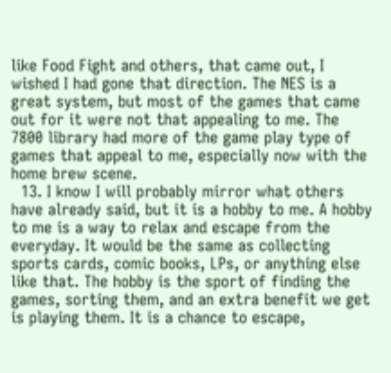like Food Fight and others, that came out, I wished I had gone that direction. The NES is a great system, but most of the games that came out for it were not that appealing to me. The 7800 library had more of the game play type of games that appeal to me, especially now with the home brew scene.
  13. I know I will probably mirror what others have already said, but it is a hobby to me. A hobby to me is a way to relax and escape from the everyday. It would be the same as collecting sports cards, comic books, LPs, or anything else like that. The hobby is the sport of finding the games, sorting them, and an extra benefit we get is playing them. It is a chance to escape,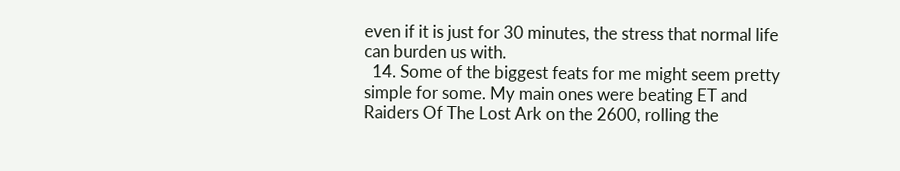even if it is just for 30 minutes, the stress that normal life can burden us with.
  14. Some of the biggest feats for me might seem pretty simple for some. My main ones were beating ET and Raiders Of The Lost Ark on the 2600, rolling the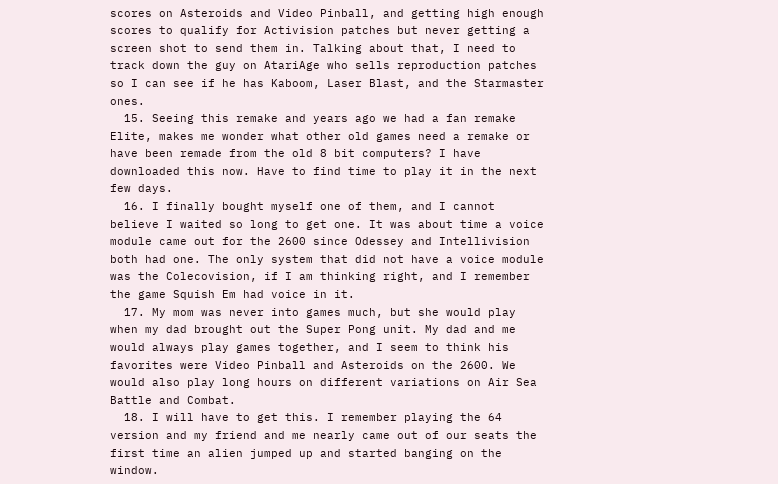scores on Asteroids and Video Pinball, and getting high enough scores to qualify for Activision patches but never getting a screen shot to send them in. Talking about that, I need to track down the guy on AtariAge who sells reproduction patches so I can see if he has Kaboom, Laser Blast, and the Starmaster ones.
  15. Seeing this remake and years ago we had a fan remake Elite, makes me wonder what other old games need a remake or have been remade from the old 8 bit computers? I have downloaded this now. Have to find time to play it in the next few days.
  16. I finally bought myself one of them, and I cannot believe I waited so long to get one. It was about time a voice module came out for the 2600 since Odessey and Intellivision both had one. The only system that did not have a voice module was the Colecovision, if I am thinking right, and I remember the game Squish Em had voice in it.
  17. My mom was never into games much, but she would play when my dad brought out the Super Pong unit. My dad and me would always play games together, and I seem to think his favorites were Video Pinball and Asteroids on the 2600. We would also play long hours on different variations on Air Sea Battle and Combat.
  18. I will have to get this. I remember playing the 64 version and my friend and me nearly came out of our seats the first time an alien jumped up and started banging on the window.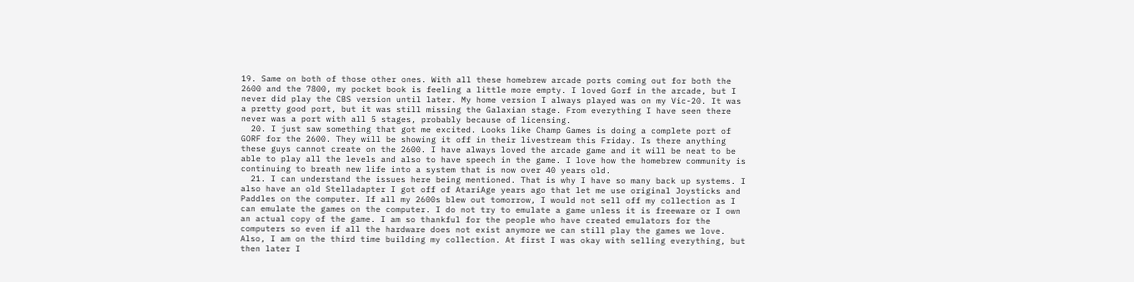19. Same on both of those other ones. With all these homebrew arcade ports coming out for both the 2600 and the 7800, my pocket book is feeling a little more empty. I loved Gorf in the arcade, but I never did play the CBS version until later. My home version I always played was on my Vic-20. It was a pretty good port, but it was still missing the Galaxian stage. From everything I have seen there never was a port with all 5 stages, probably because of licensing.
  20. I just saw something that got me excited. Looks like Champ Games is doing a complete port of GORF for the 2600. They will be showing it off in their livestream this Friday. Is there anything these guys cannot create on the 2600. I have always loved the arcade game and it will be neat to be able to play all the levels and also to have speech in the game. I love how the homebrew community is continuing to breath new life into a system that is now over 40 years old.
  21. I can understand the issues here being mentioned. That is why I have so many back up systems. I also have an old Stelladapter I got off of AtariAge years ago that let me use original Joysticks and Paddles on the computer. If all my 2600s blew out tomorrow, I would not sell off my collection as I can emulate the games on the computer. I do not try to emulate a game unless it is freeware or I own an actual copy of the game. I am so thankful for the people who have created emulators for the computers so even if all the hardware does not exist anymore we can still play the games we love. Also, I am on the third time building my collection. At first I was okay with selling everything, but then later I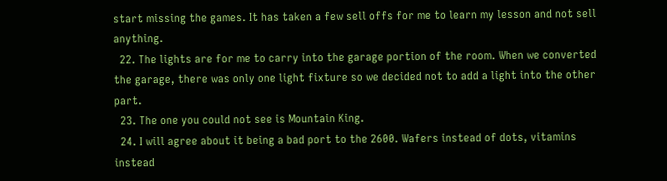start missing the games. It has taken a few sell offs for me to learn my lesson and not sell anything.
  22. The lights are for me to carry into the garage portion of the room. When we converted the garage, there was only one light fixture so we decided not to add a light into the other part.
  23. The one you could not see is Mountain King.
  24. I will agree about it being a bad port to the 2600. Wafers instead of dots, vitamins instead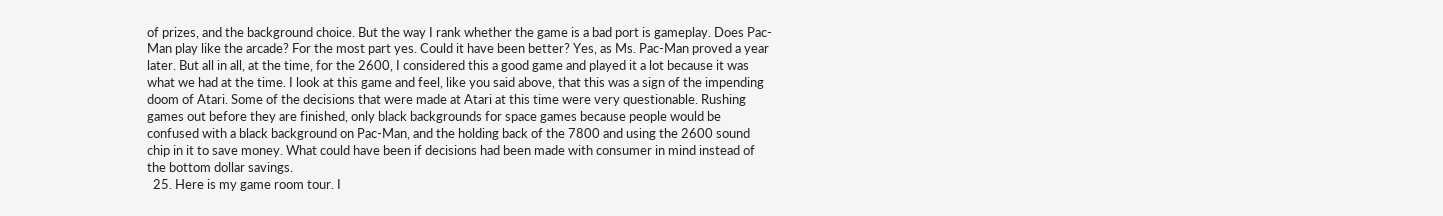of prizes, and the background choice. But the way I rank whether the game is a bad port is gameplay. Does Pac-Man play like the arcade? For the most part yes. Could it have been better? Yes, as Ms. Pac-Man proved a year later. But all in all, at the time, for the 2600, I considered this a good game and played it a lot because it was what we had at the time. I look at this game and feel, like you said above, that this was a sign of the impending doom of Atari. Some of the decisions that were made at Atari at this time were very questionable. Rushing games out before they are finished, only black backgrounds for space games because people would be confused with a black background on Pac-Man, and the holding back of the 7800 and using the 2600 sound chip in it to save money. What could have been if decisions had been made with consumer in mind instead of the bottom dollar savings.
  25. Here is my game room tour. I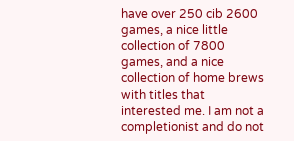have over 250 cib 2600 games, a nice little collection of 7800 games, and a nice collection of home brews with titles that interested me. I am not a completionist and do not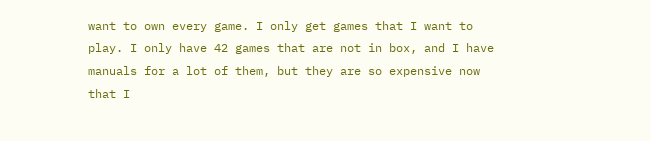want to own every game. I only get games that I want to play. I only have 42 games that are not in box, and I have manuals for a lot of them, but they are so expensive now that I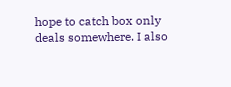hope to catch box only deals somewhere. I also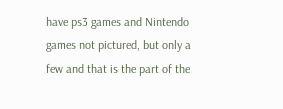have ps3 games and Nintendo games not pictured, but only a few and that is the part of the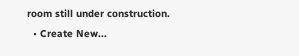room still under construction.
  • Create New...